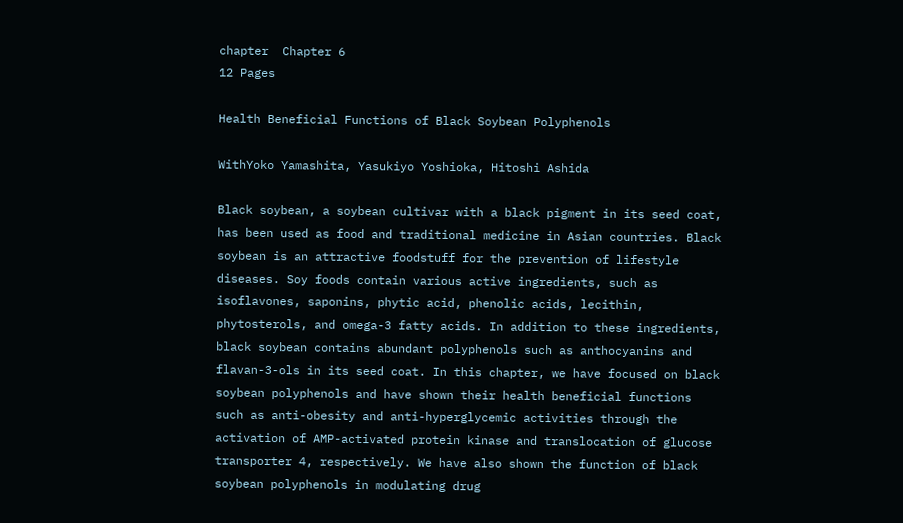chapter  Chapter 6
12 Pages

Health Beneficial Functions of Black Soybean Polyphenols

WithYoko Yamashita, Yasukiyo Yoshioka, Hitoshi Ashida

Black soybean, a soybean cultivar with a black pigment in its seed coat, has been used as food and traditional medicine in Asian countries. Black soybean is an attractive foodstuff for the prevention of lifestyle diseases. Soy foods contain various active ingredients, such as isoflavones, saponins, phytic acid, phenolic acids, lecithin, phytosterols, and omega-3 fatty acids. In addition to these ingredients, black soybean contains abundant polyphenols such as anthocyanins and flavan-3-ols in its seed coat. In this chapter, we have focused on black soybean polyphenols and have shown their health beneficial functions such as anti-obesity and anti-hyperglycemic activities through the activation of AMP-activated protein kinase and translocation of glucose transporter 4, respectively. We have also shown the function of black soybean polyphenols in modulating drug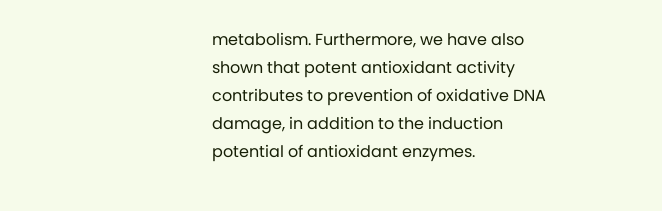metabolism. Furthermore, we have also shown that potent antioxidant activity contributes to prevention of oxidative DNA damage, in addition to the induction potential of antioxidant enzymes.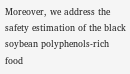Moreover, we address the safety estimation of the black soybean polyphenols-rich food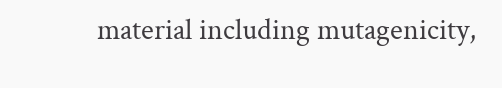material including mutagenicity,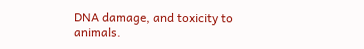DNA damage, and toxicity to animals.